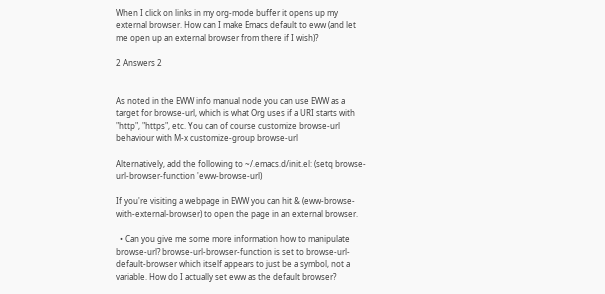When I click on links in my org-mode buffer it opens up my external browser. How can I make Emacs default to eww (and let me open up an external browser from there if I wish)?

2 Answers 2


As noted in the EWW info manual node you can use EWW as a target for browse-url, which is what Org uses if a URI starts with "http", "https", etc. You can of course customize browse-url behaviour with M-x customize-group browse-url

Alternatively, add the following to ~/.emacs.d/init.el: (setq browse-url-browser-function 'eww-browse-url)

If you're visiting a webpage in EWW you can hit & (eww-browse-with-external-browser) to open the page in an external browser.

  • Can you give me some more information how to manipulate browse-url? browse-url-browser-function is set to browse-url-default-browser which itself appears to just be a symbol, not a variable. How do I actually set eww as the default browser?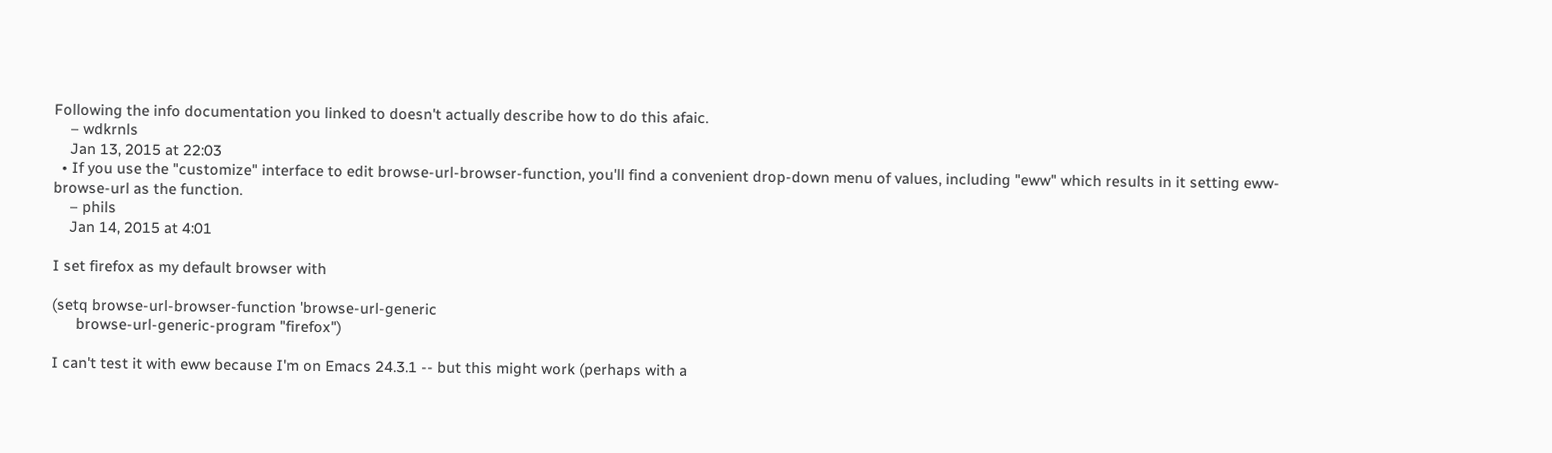Following the info documentation you linked to doesn't actually describe how to do this afaic.
    – wdkrnls
    Jan 13, 2015 at 22:03
  • If you use the "customize" interface to edit browse-url-browser-function, you'll find a convenient drop-down menu of values, including "eww" which results in it setting eww-browse-url as the function.
    – phils
    Jan 14, 2015 at 4:01

I set firefox as my default browser with

(setq browse-url-browser-function 'browse-url-generic
      browse-url-generic-program "firefox")

I can't test it with eww because I'm on Emacs 24.3.1 -- but this might work (perhaps with a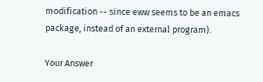modification -- since eww seems to be an emacs package, instead of an external program).

Your Answer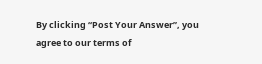By clicking “Post Your Answer”, you agree to our terms of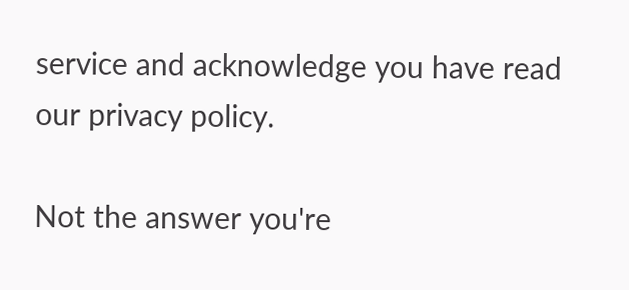service and acknowledge you have read our privacy policy.

Not the answer you're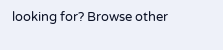looking for? Browse other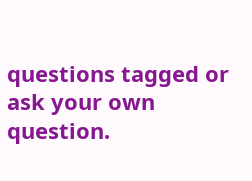questions tagged or ask your own question.